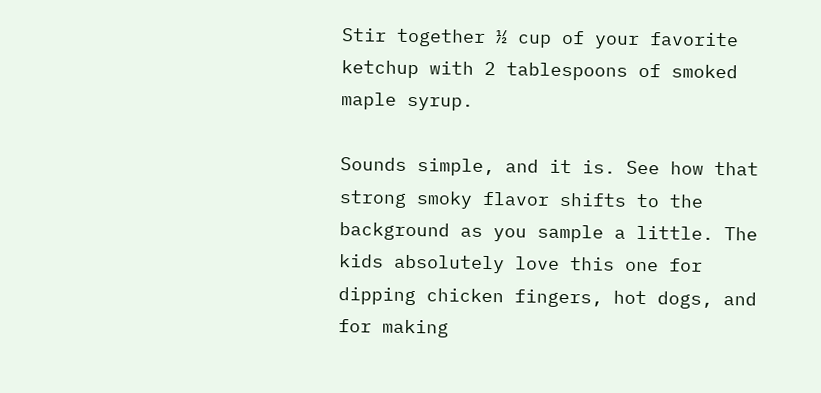Stir together ½ cup of your favorite ketchup with 2 tablespoons of smoked maple syrup.

Sounds simple, and it is. See how that strong smoky flavor shifts to the background as you sample a little. The kids absolutely love this one for dipping chicken fingers, hot dogs, and for making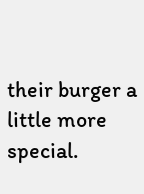their burger a little more special.